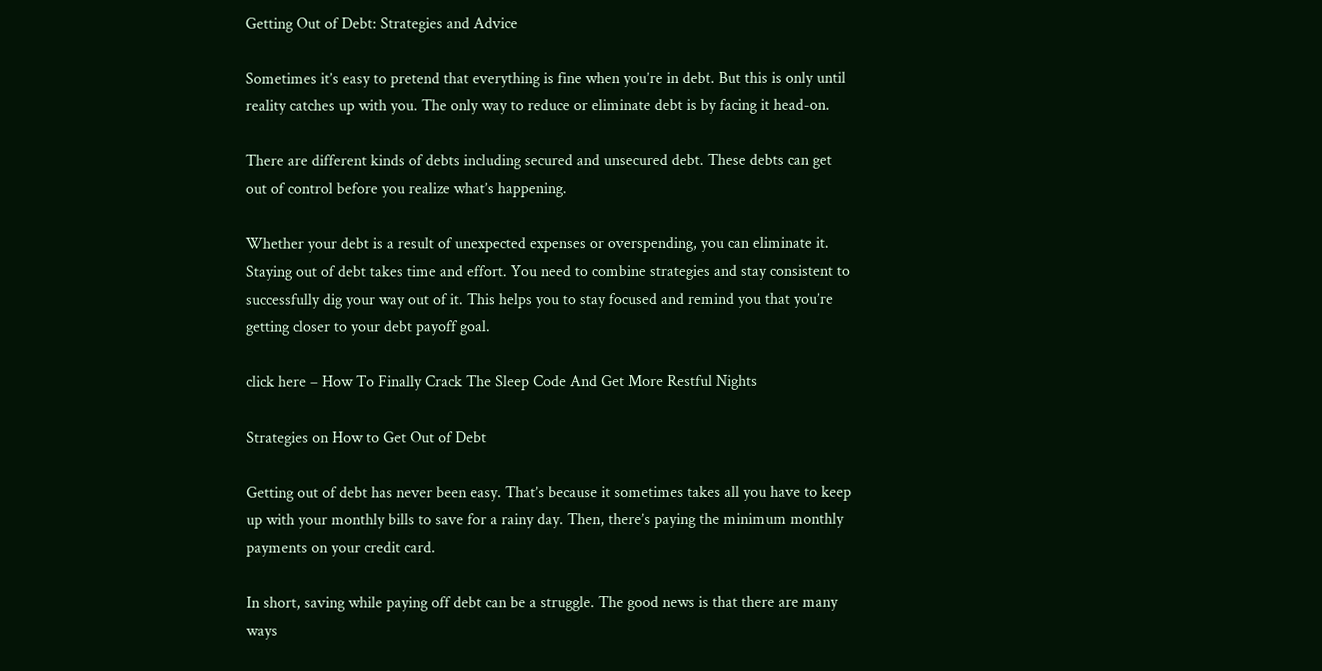Getting Out of Debt: Strategies and Advice

Sometimes it’s easy to pretend that everything is fine when you’re in debt. But this is only until reality catches up with you. The only way to reduce or eliminate debt is by facing it head-on.

There are different kinds of debts including secured and unsecured debt. These debts can get out of control before you realize what’s happening.

Whether your debt is a result of unexpected expenses or overspending, you can eliminate it. Staying out of debt takes time and effort. You need to combine strategies and stay consistent to successfully dig your way out of it. This helps you to stay focused and remind you that you’re getting closer to your debt payoff goal.

click here – How To Finally Crack The Sleep Code And Get More Restful Nights

Strategies on How to Get Out of Debt

Getting out of debt has never been easy. That’s because it sometimes takes all you have to keep up with your monthly bills to save for a rainy day. Then, there’s paying the minimum monthly payments on your credit card.

In short, saving while paying off debt can be a struggle. The good news is that there are many ways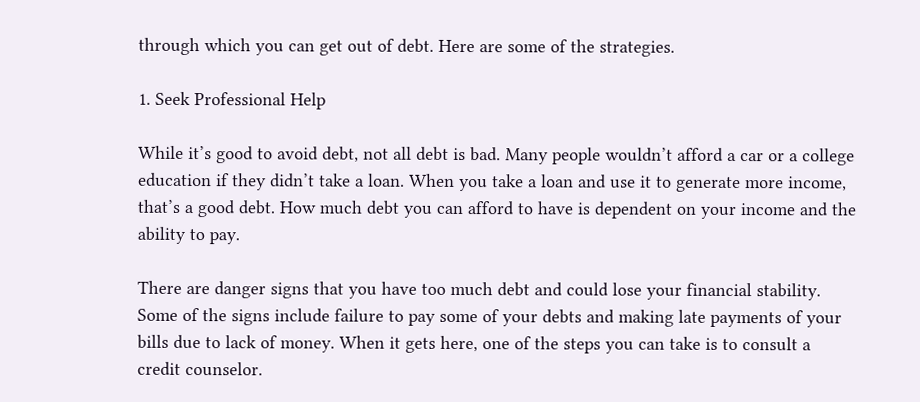through which you can get out of debt. Here are some of the strategies.

1. Seek Professional Help

While it’s good to avoid debt, not all debt is bad. Many people wouldn’t afford a car or a college education if they didn’t take a loan. When you take a loan and use it to generate more income, that’s a good debt. How much debt you can afford to have is dependent on your income and the ability to pay.

There are danger signs that you have too much debt and could lose your financial stability. Some of the signs include failure to pay some of your debts and making late payments of your bills due to lack of money. When it gets here, one of the steps you can take is to consult a credit counselor.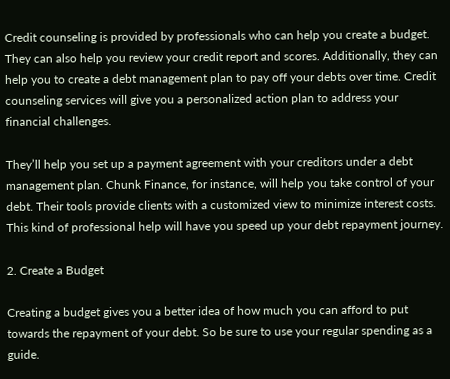Credit counseling is provided by professionals who can help you create a budget. They can also help you review your credit report and scores. Additionally, they can help you to create a debt management plan to pay off your debts over time. Credit counseling services will give you a personalized action plan to address your financial challenges.

They’ll help you set up a payment agreement with your creditors under a debt management plan. Chunk Finance, for instance, will help you take control of your debt. Their tools provide clients with a customized view to minimize interest costs. This kind of professional help will have you speed up your debt repayment journey.

2. Create a Budget

Creating a budget gives you a better idea of how much you can afford to put towards the repayment of your debt. So be sure to use your regular spending as a guide.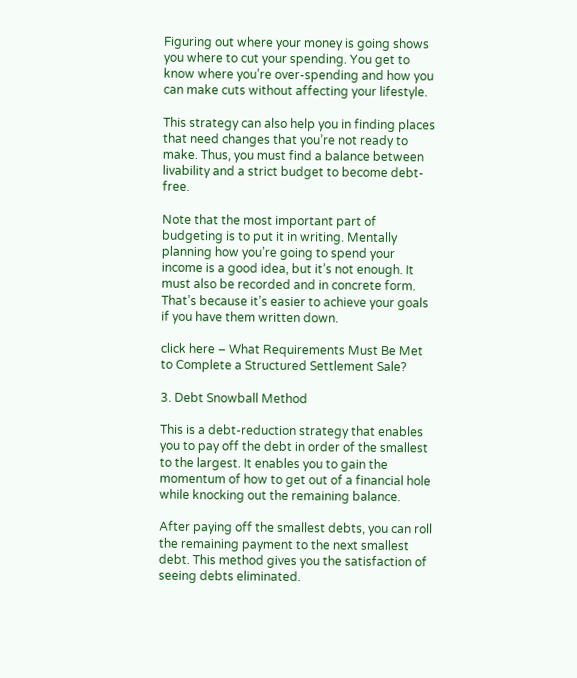Figuring out where your money is going shows you where to cut your spending. You get to know where you’re over-spending and how you can make cuts without affecting your lifestyle.

This strategy can also help you in finding places that need changes that you’re not ready to make. Thus, you must find a balance between livability and a strict budget to become debt-free.

Note that the most important part of budgeting is to put it in writing. Mentally planning how you’re going to spend your income is a good idea, but it’s not enough. It must also be recorded and in concrete form. That’s because it’s easier to achieve your goals if you have them written down.

click here – What Requirements Must Be Met to Complete a Structured Settlement Sale?

3. Debt Snowball Method

This is a debt-reduction strategy that enables you to pay off the debt in order of the smallest to the largest. It enables you to gain the momentum of how to get out of a financial hole while knocking out the remaining balance.

After paying off the smallest debts, you can roll the remaining payment to the next smallest debt. This method gives you the satisfaction of seeing debts eliminated.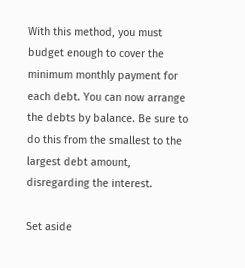With this method, you must budget enough to cover the minimum monthly payment for each debt. You can now arrange the debts by balance. Be sure to do this from the smallest to the largest debt amount, disregarding the interest.

Set aside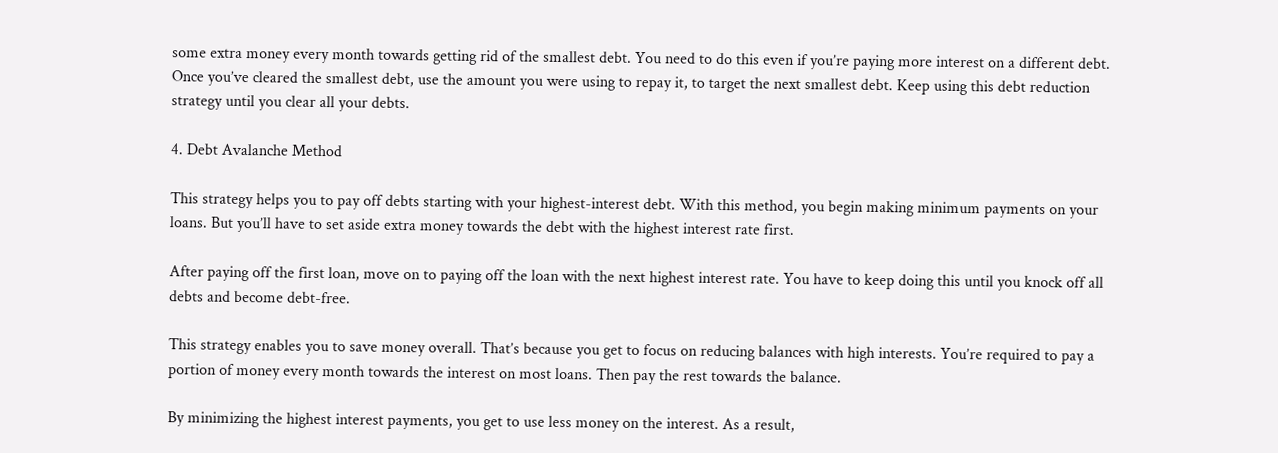some extra money every month towards getting rid of the smallest debt. You need to do this even if you’re paying more interest on a different debt. Once you’ve cleared the smallest debt, use the amount you were using to repay it, to target the next smallest debt. Keep using this debt reduction strategy until you clear all your debts.

4. Debt Avalanche Method

This strategy helps you to pay off debts starting with your highest-interest debt. With this method, you begin making minimum payments on your loans. But you’ll have to set aside extra money towards the debt with the highest interest rate first.

After paying off the first loan, move on to paying off the loan with the next highest interest rate. You have to keep doing this until you knock off all debts and become debt-free.

This strategy enables you to save money overall. That’s because you get to focus on reducing balances with high interests. You’re required to pay a portion of money every month towards the interest on most loans. Then pay the rest towards the balance.

By minimizing the highest interest payments, you get to use less money on the interest. As a result,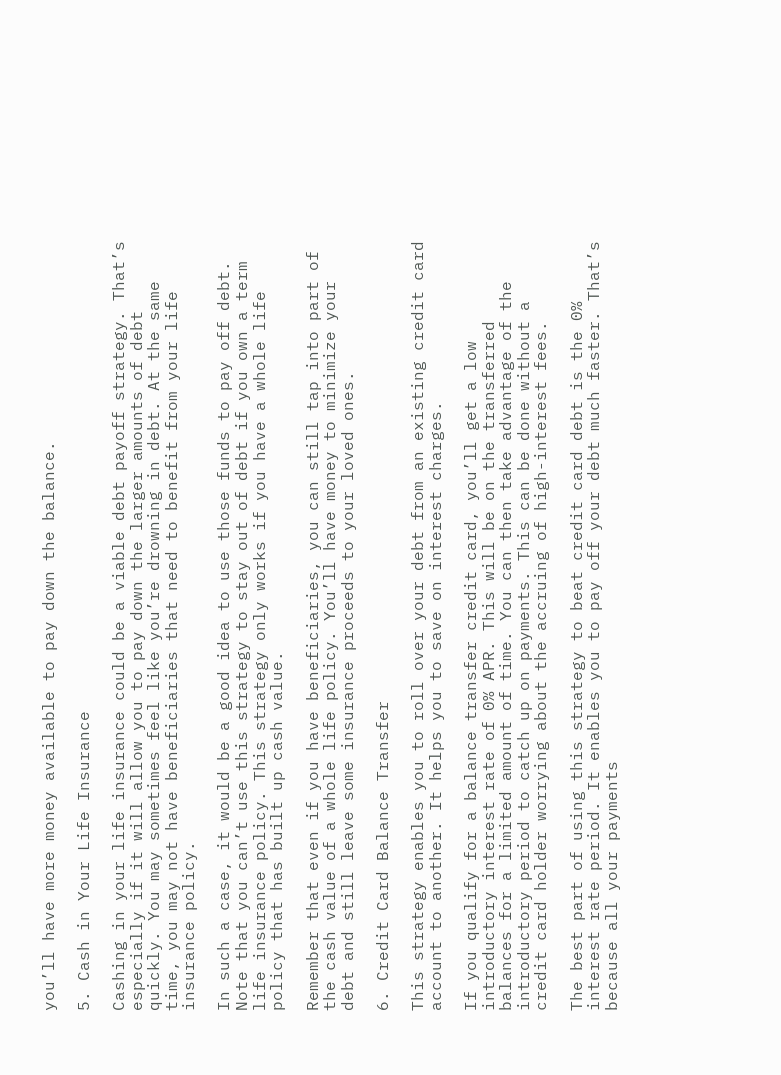you’ll have more money available to pay down the balance.

5. Cash in Your Life Insurance

Cashing in your life insurance could be a viable debt payoff strategy. That’s especially if it will allow you to pay down the larger amounts of debt quickly. You may sometimes feel like you’re drowning in debt. At the same time, you may not have beneficiaries that need to benefit from your life insurance policy.

In such a case, it would be a good idea to use those funds to pay off debt. Note that you can’t use this strategy to stay out of debt if you own a term life insurance policy. This strategy only works if you have a whole life policy that has built up cash value.

Remember that even if you have beneficiaries, you can still tap into part of the cash value of a whole life policy. You’ll have money to minimize your debt and still leave some insurance proceeds to your loved ones.

6. Credit Card Balance Transfer

This strategy enables you to roll over your debt from an existing credit card account to another. It helps you to save on interest charges.

If you qualify for a balance transfer credit card, you’ll get a low introductory interest rate of 0% APR. This will be on the transferred balances for a limited amount of time. You can then take advantage of the introductory period to catch up on payments. This can be done without a credit card holder worrying about the accruing of high-interest fees.

The best part of using this strategy to beat credit card debt is the 0% interest rate period. It enables you to pay off your debt much faster. That’s because all your payments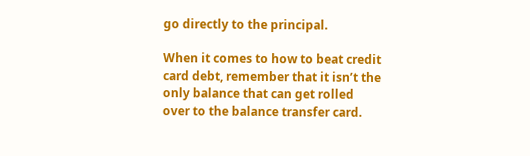go directly to the principal.

When it comes to how to beat credit card debt, remember that it isn’t the only balance that can get rolled over to the balance transfer card.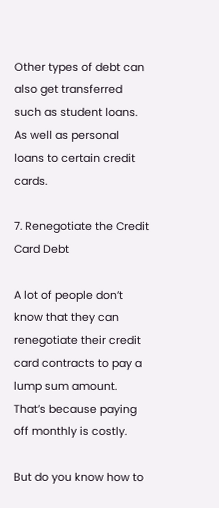Other types of debt can also get transferred such as student loans. As well as personal loans to certain credit cards.

7. Renegotiate the Credit Card Debt

A lot of people don’t know that they can renegotiate their credit card contracts to pay a lump sum amount. That’s because paying off monthly is costly.

But do you know how to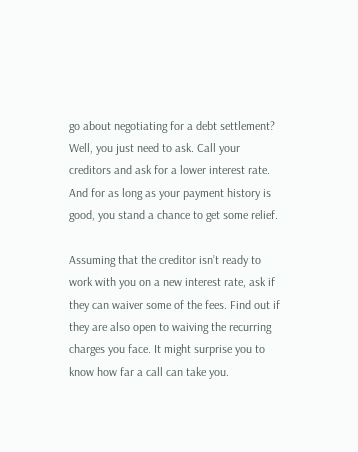go about negotiating for a debt settlement? Well, you just need to ask. Call your creditors and ask for a lower interest rate. And for as long as your payment history is good, you stand a chance to get some relief.

Assuming that the creditor isn’t ready to work with you on a new interest rate, ask if they can waiver some of the fees. Find out if they are also open to waiving the recurring charges you face. It might surprise you to know how far a call can take you.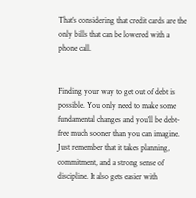That’s considering that credit cards are the only bills that can be lowered with a phone call.


Finding your way to get out of debt is possible. You only need to make some fundamental changes and you’ll be debt-free much sooner than you can imagine. Just remember that it takes planning, commitment, and a strong sense of discipline. It also gets easier with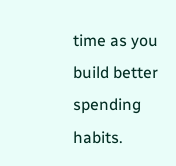time as you build better spending habits.